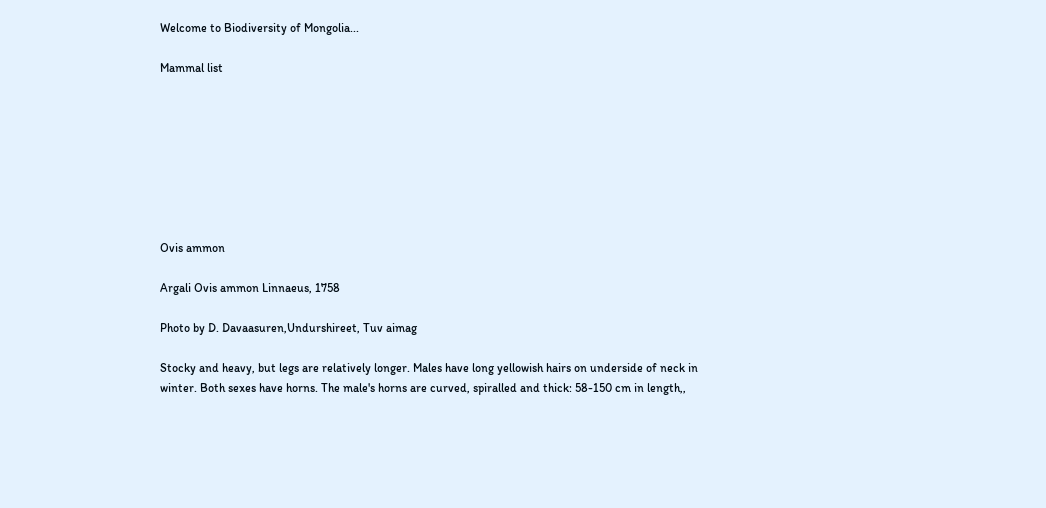Welcome to Biodiversity of Mongolia...

Mammal list








Ovis ammon

Argali Ovis ammon Linnaeus, 1758

Photo by D. Davaasuren,Undurshireet, Tuv aimag

Stocky and heavy, but legs are relatively longer. Males have long yellowish hairs on underside of neck in winter. Both sexes have horns. The male's horns are curved, spiralled and thick: 58-150 cm in length,,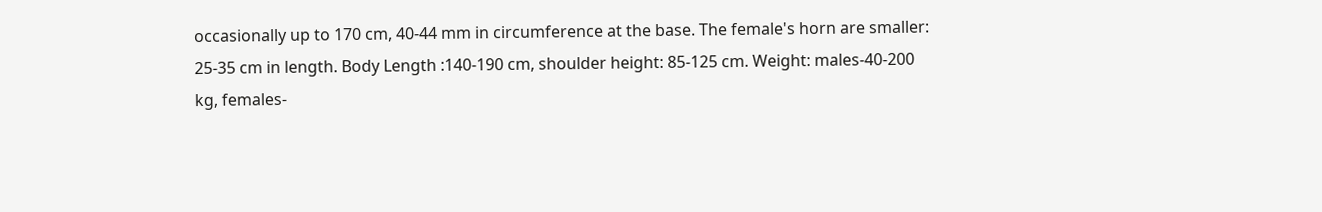occasionally up to 170 cm, 40-44 mm in circumference at the base. The female's horn are smaller: 25-35 cm in length. Body Length :140-190 cm, shoulder height: 85-125 cm. Weight: males-40-200 kg, females-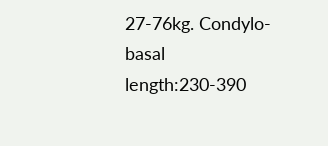27-76kg. Condylo-basal length:230-390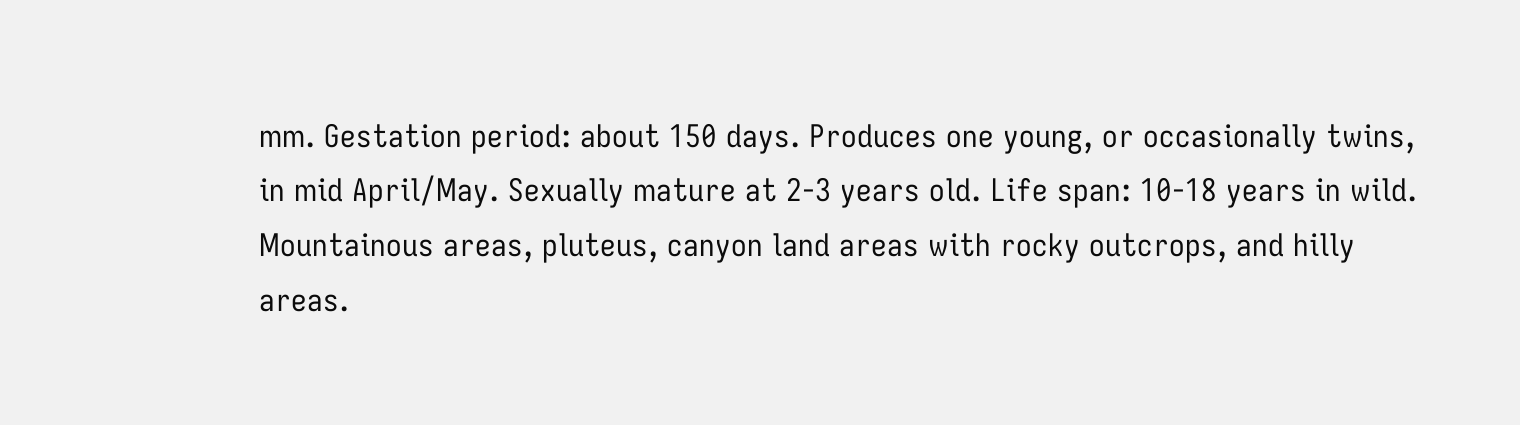mm. Gestation period: about 150 days. Produces one young, or occasionally twins, in mid April/May. Sexually mature at 2-3 years old. Life span: 10-18 years in wild. Mountainous areas, pluteus, canyon land areas with rocky outcrops, and hilly areas.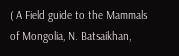( A Field guide to the Mammals of Mongolia, N. Batsaikhan,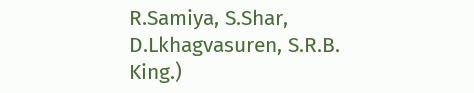R.Samiya, S.Shar, D.Lkhagvasuren, S.R.B. King.)